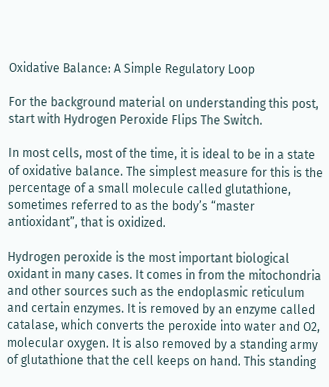Oxidative Balance: A Simple Regulatory Loop

For the background material on understanding this post, start with Hydrogen Peroxide Flips The Switch.

In most cells, most of the time, it is ideal to be in a state of oxidative balance. The simplest measure for this is the percentage of a small molecule called glutathione, sometimes referred to as the body’s “master antioxidant”, that is oxidized.

Hydrogen peroxide is the most important biological oxidant in many cases. It comes in from the mitochondria and other sources such as the endoplasmic reticulum and certain enzymes. It is removed by an enzyme called catalase, which converts the peroxide into water and O2, molecular oxygen. It is also removed by a standing army of glutathione that the cell keeps on hand. This standing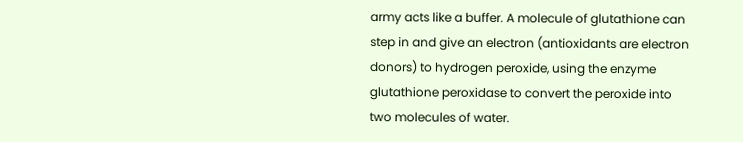army acts like a buffer. A molecule of glutathione can step in and give an electron (antioxidants are electron donors) to hydrogen peroxide, using the enzyme glutathione peroxidase to convert the peroxide into two molecules of water.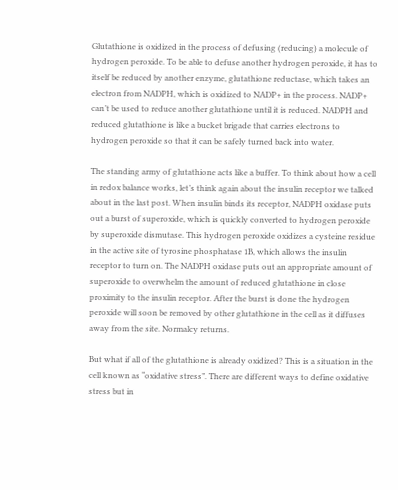Glutathione is oxidized in the process of defusing (reducing) a molecule of hydrogen peroxide. To be able to defuse another hydrogen peroxide, it has to itself be reduced by another enzyme, glutathione reductase, which takes an electron from NADPH, which is oxidized to NADP+ in the process. NADP+ can’t be used to reduce another glutathione until it is reduced. NADPH and reduced glutathione is like a bucket brigade that carries electrons to hydrogen peroxide so that it can be safely turned back into water.

The standing army of glutathione acts like a buffer. To think about how a cell in redox balance works, let’s think again about the insulin receptor we talked about in the last post. When insulin binds its receptor, NADPH oxidase puts out a burst of superoxide, which is quickly converted to hydrogen peroxide by superoxide dismutase. This hydrogen peroxide oxidizes a cysteine residue in the active site of tyrosine phosphatase 1B, which allows the insulin receptor to turn on. The NADPH oxidase puts out an appropriate amount of superoxide to overwhelm the amount of reduced glutathione in close proximity to the insulin receptor. After the burst is done the hydrogen peroxide will soon be removed by other glutathione in the cell as it diffuses away from the site. Normalcy returns.

But what if all of the glutathione is already oxidized? This is a situation in the cell known as “oxidative stress”. There are different ways to define oxidative stress but in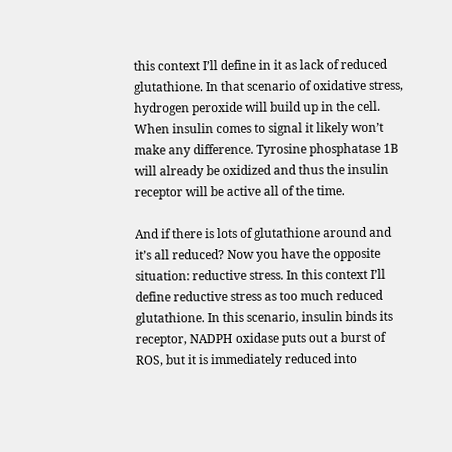this context I’ll define in it as lack of reduced glutathione. In that scenario of oxidative stress, hydrogen peroxide will build up in the cell. When insulin comes to signal it likely won’t make any difference. Tyrosine phosphatase 1B will already be oxidized and thus the insulin receptor will be active all of the time.

And if there is lots of glutathione around and it’s all reduced? Now you have the opposite situation: reductive stress. In this context I’ll define reductive stress as too much reduced glutathione. In this scenario, insulin binds its receptor, NADPH oxidase puts out a burst of ROS, but it is immediately reduced into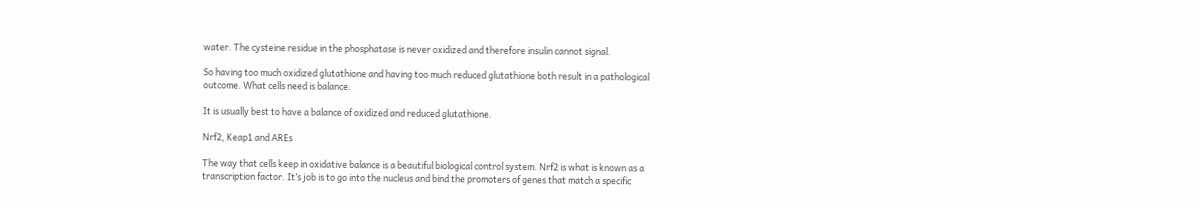water. The cysteine residue in the phosphatase is never oxidized and therefore insulin cannot signal.

So having too much oxidized glutathione and having too much reduced glutathione both result in a pathological outcome. What cells need is balance.

It is usually best to have a balance of oxidized and reduced glutathione.

Nrf2, Keap1 and AREs

The way that cells keep in oxidative balance is a beautiful biological control system. Nrf2 is what is known as a transcription factor. It’s job is to go into the nucleus and bind the promoters of genes that match a specific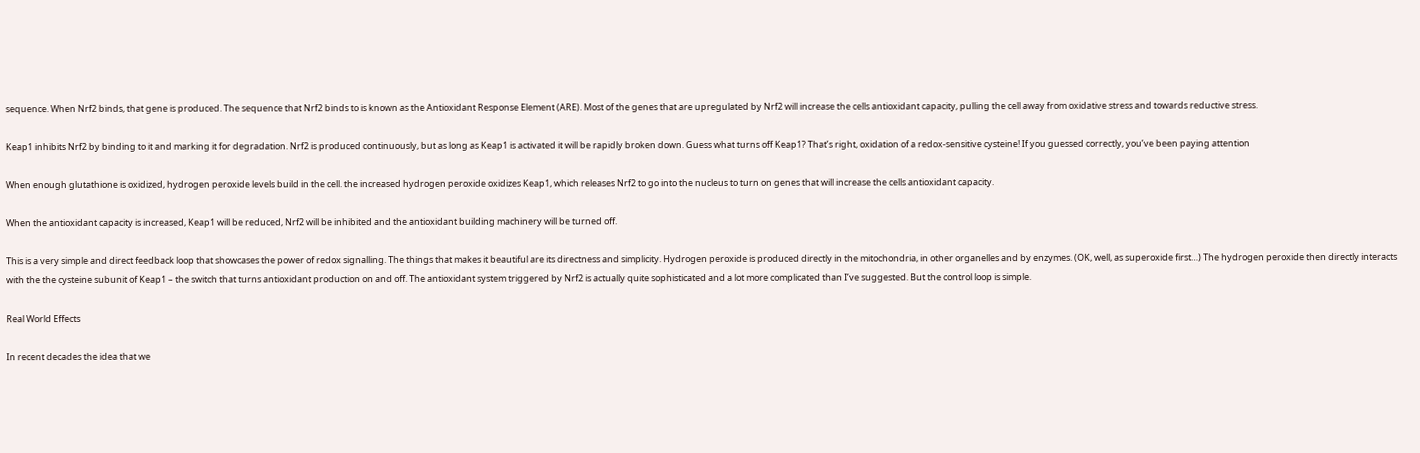sequence. When Nrf2 binds, that gene is produced. The sequence that Nrf2 binds to is known as the Antioxidant Response Element (ARE). Most of the genes that are upregulated by Nrf2 will increase the cells antioxidant capacity, pulling the cell away from oxidative stress and towards reductive stress.

Keap1 inhibits Nrf2 by binding to it and marking it for degradation. Nrf2 is produced continuously, but as long as Keap1 is activated it will be rapidly broken down. Guess what turns off Keap1? That’s right, oxidation of a redox-sensitive cysteine! If you guessed correctly, you’ve been paying attention

When enough glutathione is oxidized, hydrogen peroxide levels build in the cell. the increased hydrogen peroxide oxidizes Keap1, which releases Nrf2 to go into the nucleus to turn on genes that will increase the cells antioxidant capacity.

When the antioxidant capacity is increased, Keap1 will be reduced, Nrf2 will be inhibited and the antioxidant building machinery will be turned off.

This is a very simple and direct feedback loop that showcases the power of redox signalling. The things that makes it beautiful are its directness and simplicity. Hydrogen peroxide is produced directly in the mitochondria, in other organelles and by enzymes. (OK, well, as superoxide first…) The hydrogen peroxide then directly interacts with the the cysteine subunit of Keap1 – the switch that turns antioxidant production on and off. The antioxidant system triggered by Nrf2 is actually quite sophisticated and a lot more complicated than I’ve suggested. But the control loop is simple.

Real World Effects

In recent decades the idea that we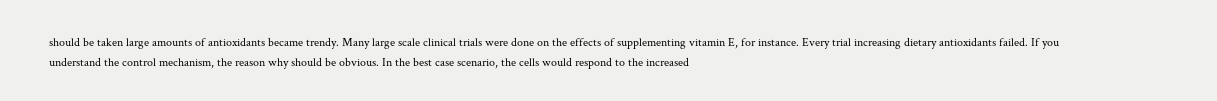should be taken large amounts of antioxidants became trendy. Many large scale clinical trials were done on the effects of supplementing vitamin E, for instance. Every trial increasing dietary antioxidants failed. If you understand the control mechanism, the reason why should be obvious. In the best case scenario, the cells would respond to the increased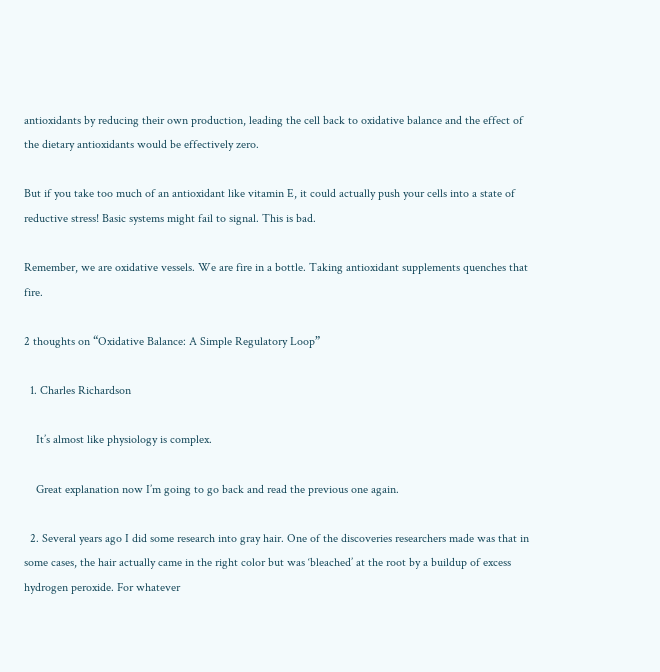antioxidants by reducing their own production, leading the cell back to oxidative balance and the effect of the dietary antioxidants would be effectively zero.

But if you take too much of an antioxidant like vitamin E, it could actually push your cells into a state of reductive stress! Basic systems might fail to signal. This is bad.

Remember, we are oxidative vessels. We are fire in a bottle. Taking antioxidant supplements quenches that fire.

2 thoughts on “Oxidative Balance: A Simple Regulatory Loop”

  1. Charles Richardson

    It’s almost like physiology is complex.

    Great explanation now I’m going to go back and read the previous one again.

  2. Several years ago I did some research into gray hair. One of the discoveries researchers made was that in some cases, the hair actually came in the right color but was ‘bleached’ at the root by a buildup of excess hydrogen peroxide. For whatever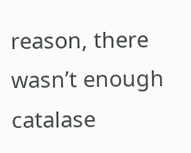reason, there wasn’t enough catalase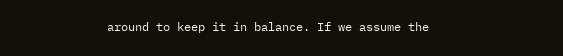around to keep it in balance. If we assume the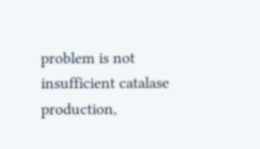problem is not insufficient catalase production,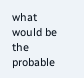what would be the probable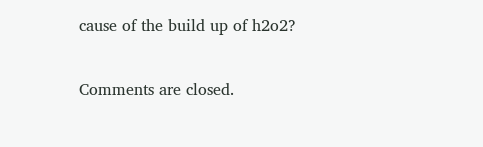cause of the build up of h2o2?

Comments are closed.